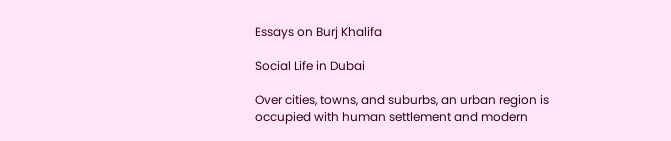Essays on Burj Khalifa

Social Life in Dubai

Over cities, towns, and suburbs, an urban region is occupied with human settlement and modern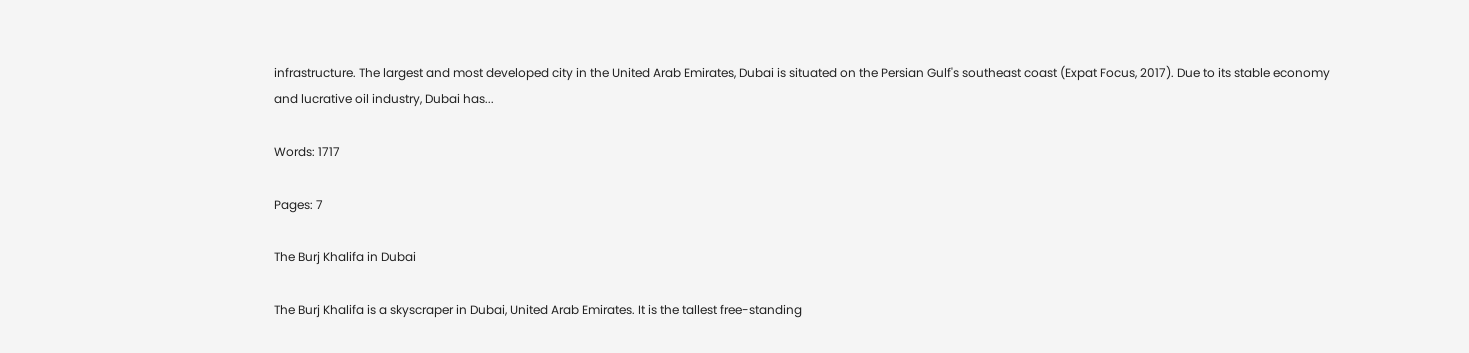infrastructure. The largest and most developed city in the United Arab Emirates, Dubai is situated on the Persian Gulf's southeast coast (Expat Focus, 2017). Due to its stable economy and lucrative oil industry, Dubai has...

Words: 1717

Pages: 7

The Burj Khalifa in Dubai

The Burj Khalifa is a skyscraper in Dubai, United Arab Emirates. It is the tallest free-standing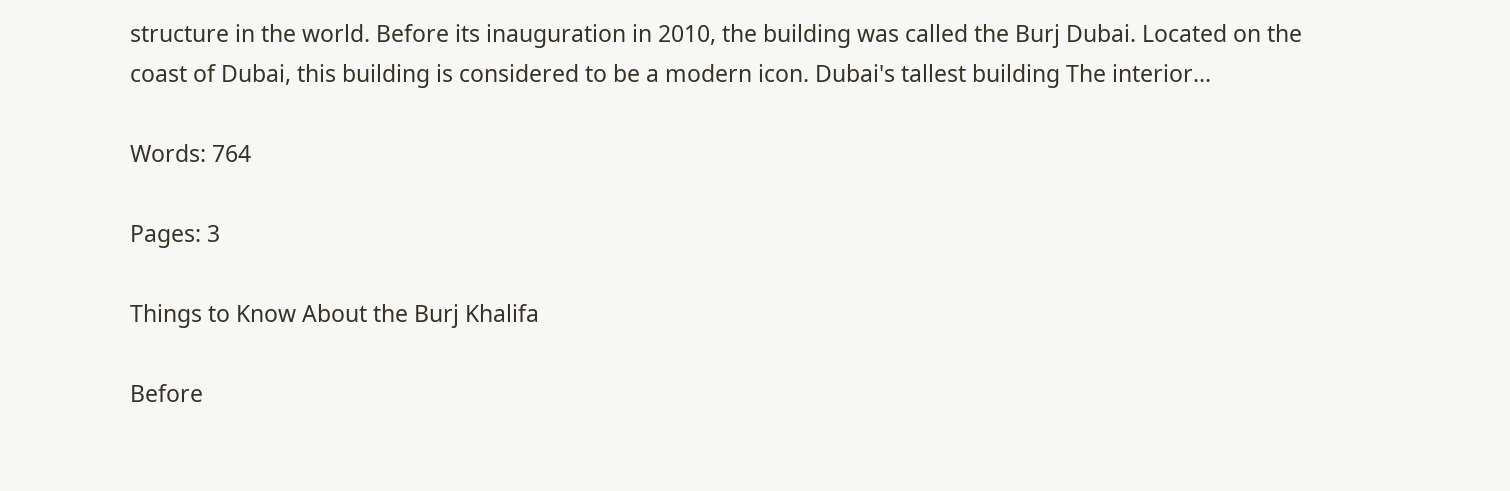structure in the world. Before its inauguration in 2010, the building was called the Burj Dubai. Located on the coast of Dubai, this building is considered to be a modern icon. Dubai's tallest building The interior...

Words: 764

Pages: 3

Things to Know About the Burj Khalifa

Before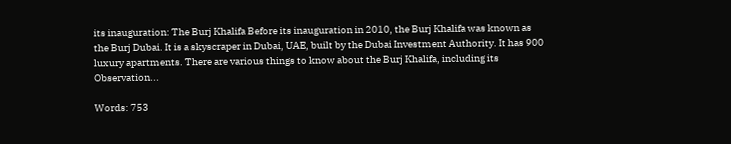its inauguration: The Burj Khalifa Before its inauguration in 2010, the Burj Khalifa was known as the Burj Dubai. It is a skyscraper in Dubai, UAE, built by the Dubai Investment Authority. It has 900 luxury apartments. There are various things to know about the Burj Khalifa, including its Observation...

Words: 753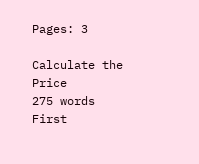Pages: 3

Calculate the Price
275 words
First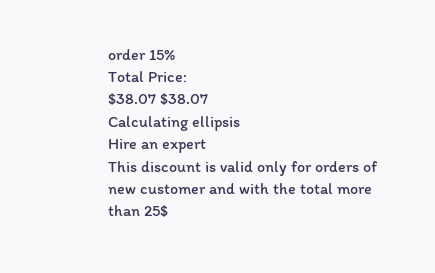order 15%
Total Price:
$38.07 $38.07
Calculating ellipsis
Hire an expert
This discount is valid only for orders of new customer and with the total more than 25$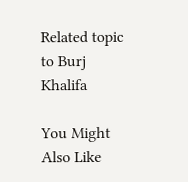Related topic to Burj Khalifa

You Might Also Like